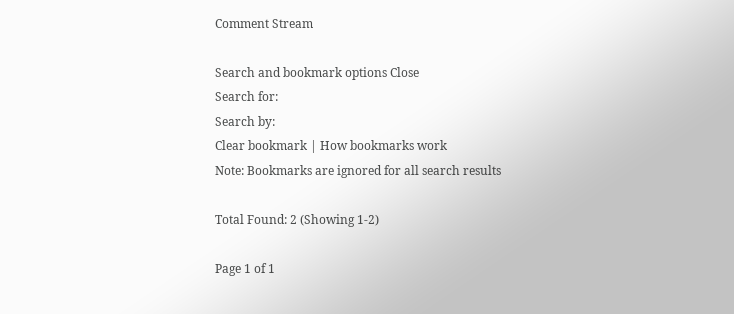Comment Stream

Search and bookmark options Close
Search for:
Search by:
Clear bookmark | How bookmarks work
Note: Bookmarks are ignored for all search results

Total Found: 2 (Showing 1-2)

Page 1 of 1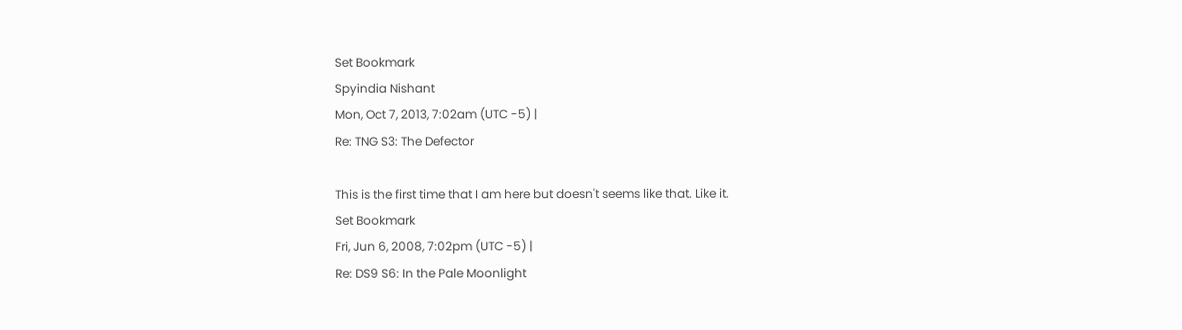Set Bookmark
Spyindia Nishant
Mon, Oct 7, 2013, 7:02am (UTC -5) |
Re: TNG S3: The Defector

This is the first time that I am here but doesn't seems like that. Like it.
Set Bookmark
Fri, Jun 6, 2008, 7:02pm (UTC -5) |
Re: DS9 S6: In the Pale Moonlight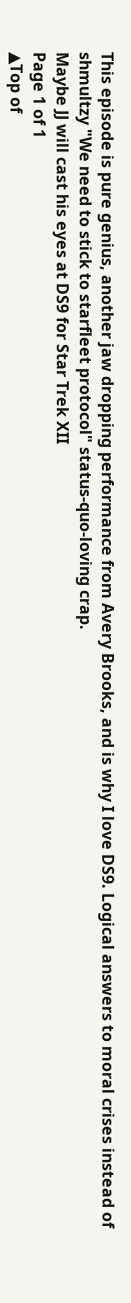This episode is pure genius, another jaw dropping performance from Avery Brooks, and is why I love DS9. Logical answers to moral crises instead of shmultzy "We need to stick to starfleet protocol" status-quo-loving crap.
Maybe JJ will cast his eyes at DS9 for Star Trek XII
Page 1 of 1
▲Top of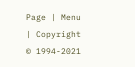Page | Menu | Copyright © 1994-2021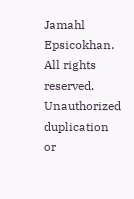Jamahl Epsicokhan. All rights reserved. Unauthorized duplication or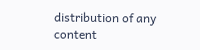distribution of any content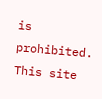is prohibited. This site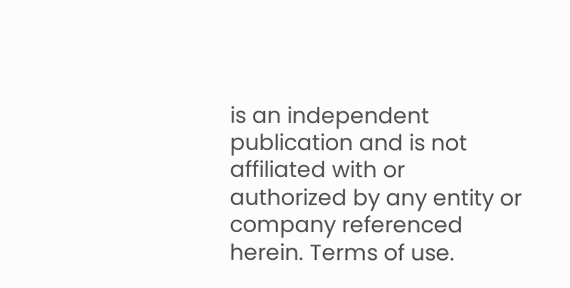is an independent publication and is not affiliated with or authorized by any entity or company referenced herein. Terms of use.